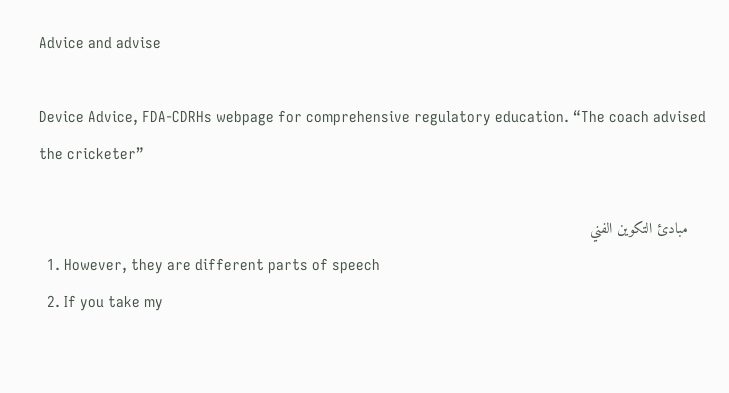Advice and advise

Device Advice, FDA-CDRHs webpage for comprehensive regulatory education. “The coach advised the cricketer”

    مبادئ التكوين الفني
  1. However, they are different parts of speech
  2. If you take my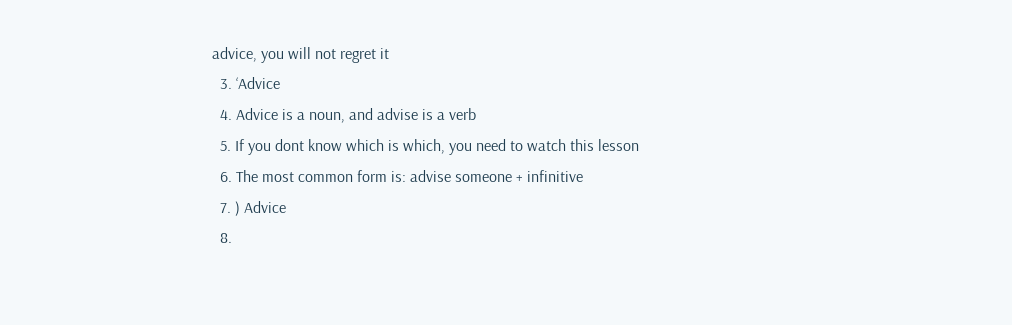advice, you will not regret it
  3. ‘Advice
  4. Advice is a noun, and advise is a verb
  5. If you dont know which is which, you need to watch this lesson
  6. The most common form is: advise someone + infinitive
  7. ) Advice
  8.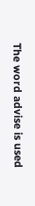The word advise is used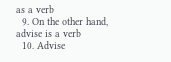as a verb
  9. On the other hand, advise is a verb
  10. Advise